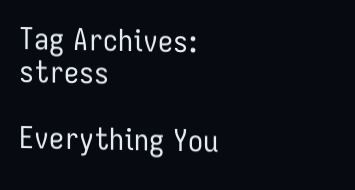Tag Archives: stress

Everything You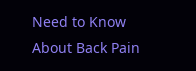Need to Know About Back Pain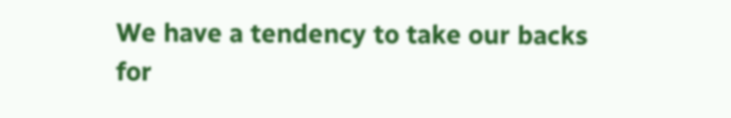We have a tendency to take our backs for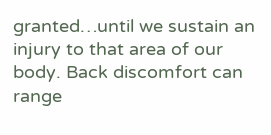granted…until we sustain an injury to that area of our body. Back discomfort can range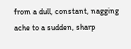from a dull, constant, nagging ache to a sudden, sharp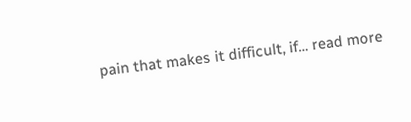pain that makes it difficult, if… read more